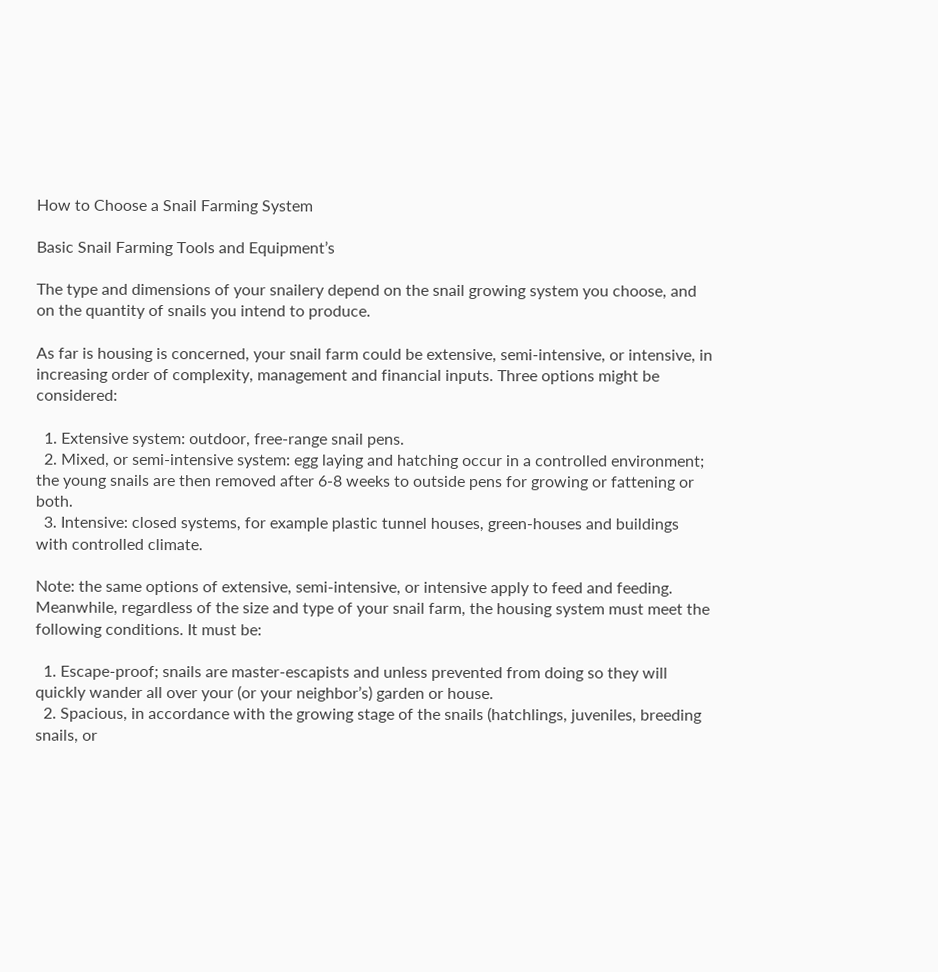How to Choose a Snail Farming System

Basic Snail Farming Tools and Equipment’s

The type and dimensions of your snailery depend on the snail growing system you choose, and on the quantity of snails you intend to produce.

As far is housing is concerned, your snail farm could be extensive, semi-intensive, or intensive, in increasing order of complexity, management and financial inputs. Three options might be considered:

  1. Extensive system: outdoor, free-range snail pens.
  2. Mixed, or semi-intensive system: egg laying and hatching occur in a controlled environment; the young snails are then removed after 6-8 weeks to outside pens for growing or fattening or both.
  3. Intensive: closed systems, for example plastic tunnel houses, green-houses and buildings with controlled climate.

Note: the same options of extensive, semi-intensive, or intensive apply to feed and feeding. Meanwhile, regardless of the size and type of your snail farm, the housing system must meet the following conditions. It must be:

  1. Escape-proof; snails are master-escapists and unless prevented from doing so they will quickly wander all over your (or your neighbor’s) garden or house.
  2. Spacious, in accordance with the growing stage of the snails (hatchlings, juveniles, breeding snails, or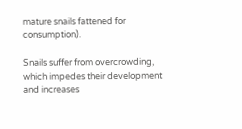mature snails fattened for consumption).

Snails suffer from overcrowding, which impedes their development and increases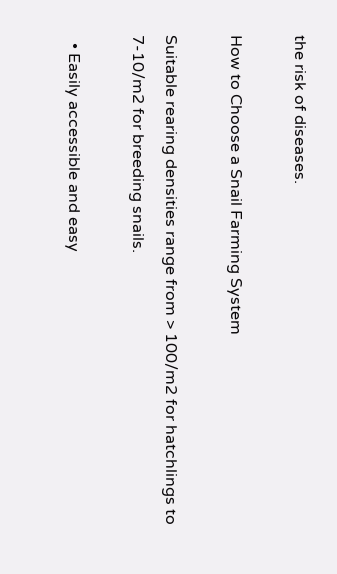the risk of diseases.

How to Choose a Snail Farming System

Suitable rearing densities range from > 100/m2 for hatchlings to 7-10/m2 for breeding snails.

  • Easily accessible and easy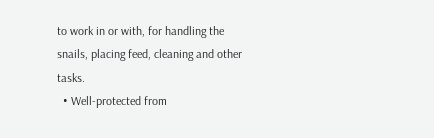to work in or with, for handling the snails, placing feed, cleaning and other tasks.
  • Well-protected from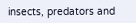insects, predators and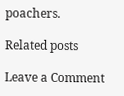poachers.

Related posts

Leave a Comment